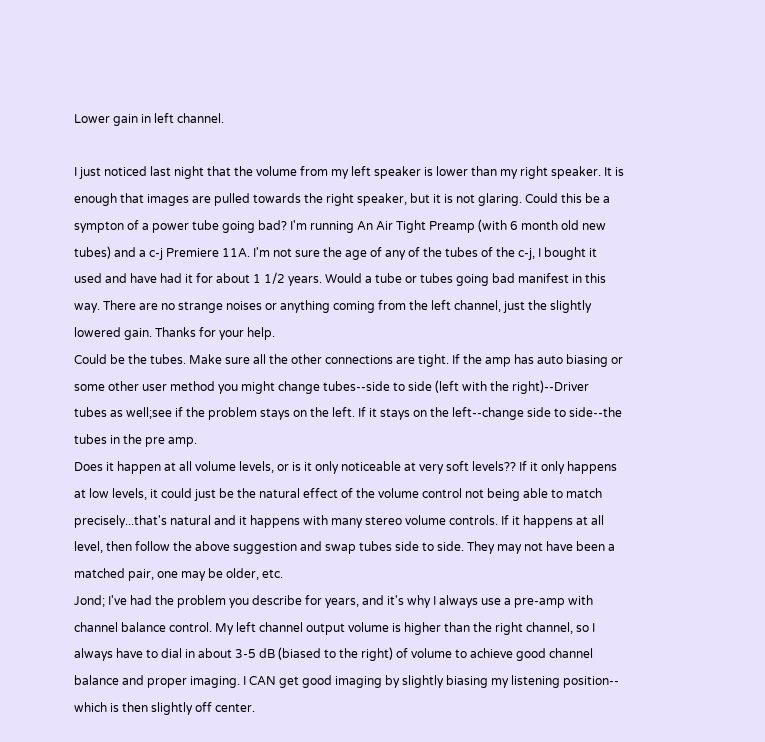Lower gain in left channel.

I just noticed last night that the volume from my left speaker is lower than my right speaker. It is enough that images are pulled towards the right speaker, but it is not glaring. Could this be a sympton of a power tube going bad? I'm running An Air Tight Preamp (with 6 month old new tubes) and a c-j Premiere 11A. I'm not sure the age of any of the tubes of the c-j, I bought it used and have had it for about 1 1/2 years. Would a tube or tubes going bad manifest in this way. There are no strange noises or anything coming from the left channel, just the slightly lowered gain. Thanks for your help.
Could be the tubes. Make sure all the other connections are tight. If the amp has auto biasing or some other user method you might change tubes--side to side (left with the right)--Driver tubes as well;see if the problem stays on the left. If it stays on the left--change side to side--the tubes in the pre amp.
Does it happen at all volume levels, or is it only noticeable at very soft levels?? If it only happens at low levels, it could just be the natural effect of the volume control not being able to match precisely...that's natural and it happens with many stereo volume controls. If it happens at all level, then follow the above suggestion and swap tubes side to side. They may not have been a matched pair, one may be older, etc.
Jond; I've had the problem you describe for years, and it's why I always use a pre-amp with channel balance control. My left channel output volume is higher than the right channel, so I always have to dial in about 3-5 dB (biased to the right) of volume to achieve good channel balance and proper imaging. I CAN get good imaging by slightly biasing my listening position-- which is then slightly off center.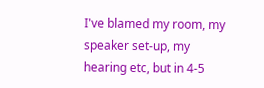I've blamed my room, my speaker set-up, my hearing etc, but in 4-5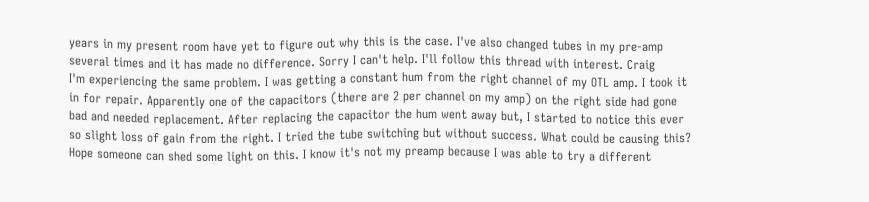years in my present room have yet to figure out why this is the case. I've also changed tubes in my pre-amp several times and it has made no difference. Sorry I can't help. I'll follow this thread with interest. Craig
I'm experiencing the same problem. I was getting a constant hum from the right channel of my OTL amp. I took it in for repair. Apparently one of the capacitors (there are 2 per channel on my amp) on the right side had gone bad and needed replacement. After replacing the capacitor the hum went away but, I started to notice this ever so slight loss of gain from the right. I tried the tube switching but without success. What could be causing this? Hope someone can shed some light on this. I know it's not my preamp because I was able to try a different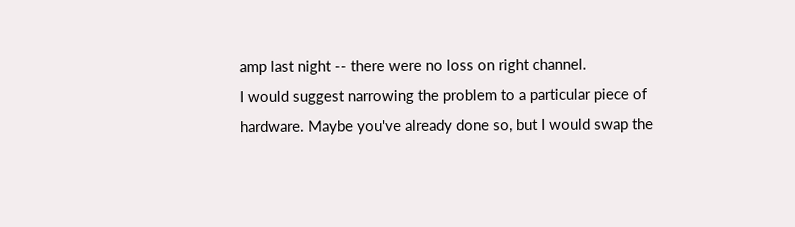amp last night -- there were no loss on right channel.
I would suggest narrowing the problem to a particular piece of hardware. Maybe you've already done so, but I would swap the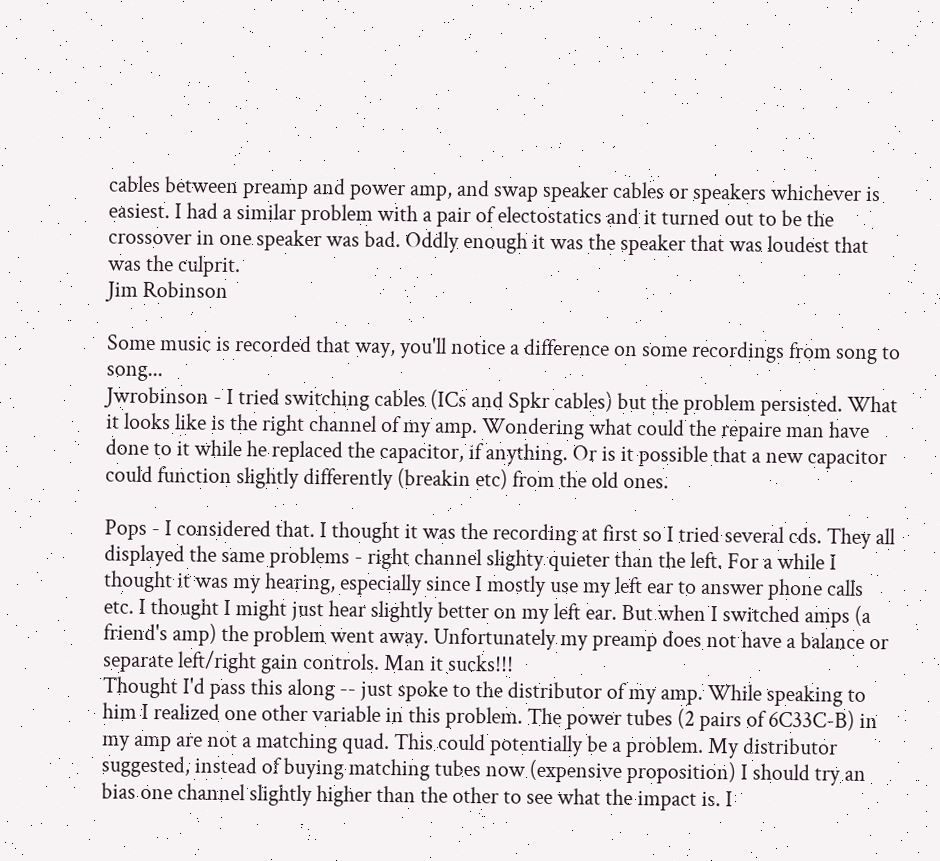cables between preamp and power amp, and swap speaker cables or speakers whichever is easiest. I had a similar problem with a pair of electostatics and it turned out to be the crossover in one speaker was bad. Oddly enough it was the speaker that was loudest that was the culprit.
Jim Robinson

Some music is recorded that way, you'll notice a difference on some recordings from song to song...
Jwrobinson - I tried switching cables (ICs and Spkr cables) but the problem persisted. What it looks like is the right channel of my amp. Wondering what could the repaire man have done to it while he replaced the capacitor, if anything. Or is it possible that a new capacitor could function slightly differently (breakin etc) from the old ones.

Pops - I considered that. I thought it was the recording at first so I tried several cds. They all displayed the same problems - right channel slighty quieter than the left. For a while I thought it was my hearing, especially since I mostly use my left ear to answer phone calls etc. I thought I might just hear slightly better on my left ear. But when I switched amps (a friend's amp) the problem went away. Unfortunately my preamp does not have a balance or separate left/right gain controls. Man it sucks!!!
Thought I'd pass this along -- just spoke to the distributor of my amp. While speaking to him I realized one other variable in this problem. The power tubes (2 pairs of 6C33C-B) in my amp are not a matching quad. This could potentially be a problem. My distributor suggested, instead of buying matching tubes now (expensive proposition) I should try an bias one channel slightly higher than the other to see what the impact is. I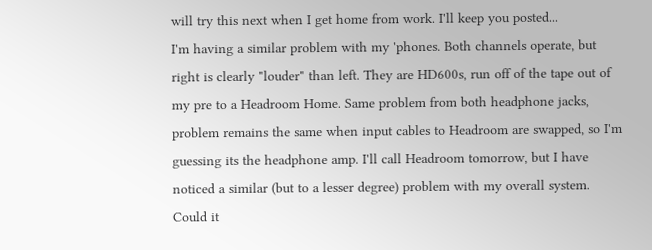will try this next when I get home from work. I'll keep you posted...
I'm having a similar problem with my 'phones. Both channels operate, but right is clearly "louder" than left. They are HD600s, run off of the tape out of my pre to a Headroom Home. Same problem from both headphone jacks, problem remains the same when input cables to Headroom are swapped, so I'm guessing its the headphone amp. I'll call Headroom tomorrow, but I have noticed a similar (but to a lesser degree) problem with my overall system. Could it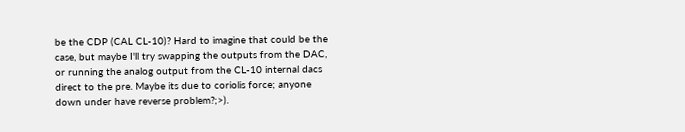be the CDP (CAL CL-10)? Hard to imagine that could be the case, but maybe I'll try swapping the outputs from the DAC, or running the analog output from the CL-10 internal dacs direct to the pre. Maybe its due to coriolis force; anyone down under have reverse problem?;>).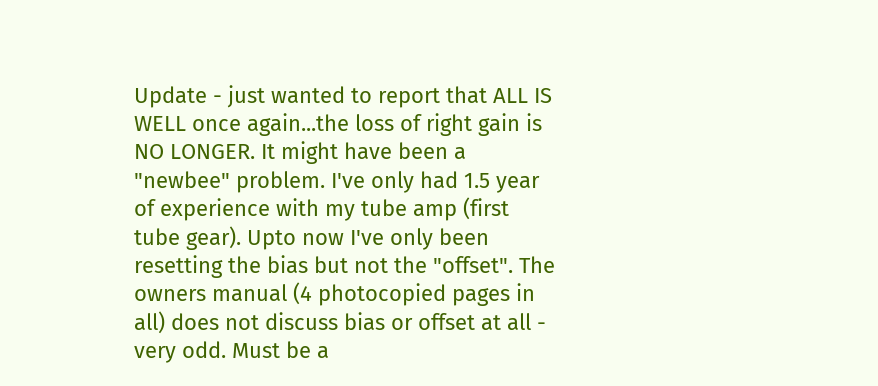Update - just wanted to report that ALL IS WELL once again...the loss of right gain is NO LONGER. It might have been a "newbee" problem. I've only had 1.5 year of experience with my tube amp (first tube gear). Upto now I've only been resetting the bias but not the "offset". The owners manual (4 photocopied pages in all) does not discuss bias or offset at all - very odd. Must be a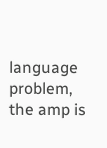language problem, the amp is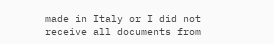made in Italy or I did not receive all documents from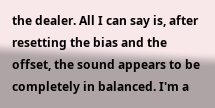the dealer. All I can say is, after resetting the bias and the offset, the sound appears to be completely in balanced. I'm a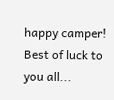happy camper! Best of luck to you all...